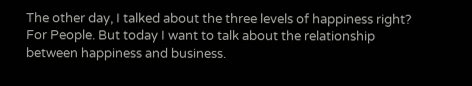The other day, I talked about the three levels of happiness right? For People. But today I want to talk about the relationship between happiness and business.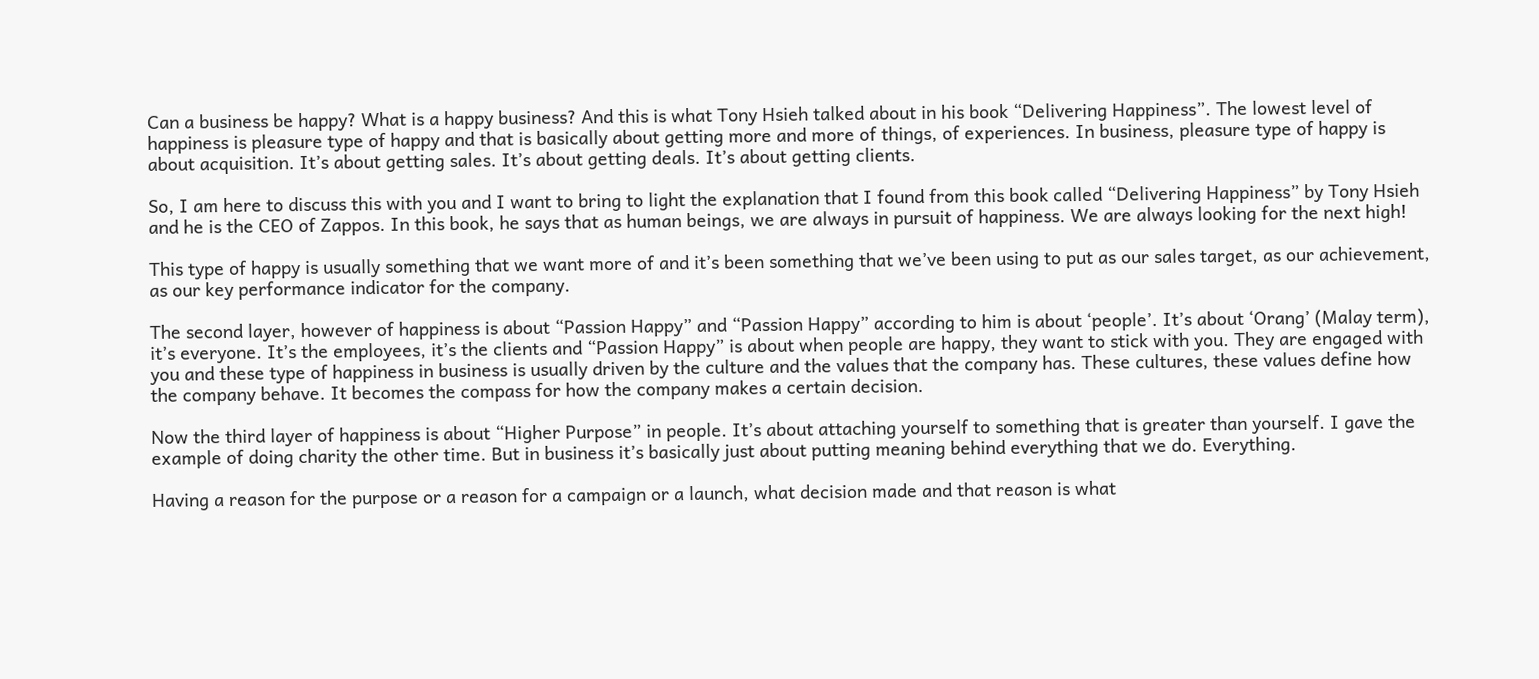Can a business be happy? What is a happy business? And this is what Tony Hsieh talked about in his book “Delivering Happiness”. The lowest level of happiness is pleasure type of happy and that is basically about getting more and more of things, of experiences. In business, pleasure type of happy is about acquisition. It’s about getting sales. It’s about getting deals. It’s about getting clients.

So, I am here to discuss this with you and I want to bring to light the explanation that I found from this book called “Delivering Happiness” by Tony Hsieh and he is the CEO of Zappos. In this book, he says that as human beings, we are always in pursuit of happiness. We are always looking for the next high!

This type of happy is usually something that we want more of and it’s been something that we’ve been using to put as our sales target, as our achievement, as our key performance indicator for the company.

The second layer, however of happiness is about “Passion Happy” and “Passion Happy” according to him is about ‘people’. It’s about ‘Orang’ (Malay term), it’s everyone. It’s the employees, it’s the clients and “Passion Happy” is about when people are happy, they want to stick with you. They are engaged with you and these type of happiness in business is usually driven by the culture and the values that the company has. These cultures, these values define how the company behave. It becomes the compass for how the company makes a certain decision.

Now the third layer of happiness is about “Higher Purpose” in people. It’s about attaching yourself to something that is greater than yourself. I gave the example of doing charity the other time. But in business it’s basically just about putting meaning behind everything that we do. Everything.

Having a reason for the purpose or a reason for a campaign or a launch, what decision made and that reason is what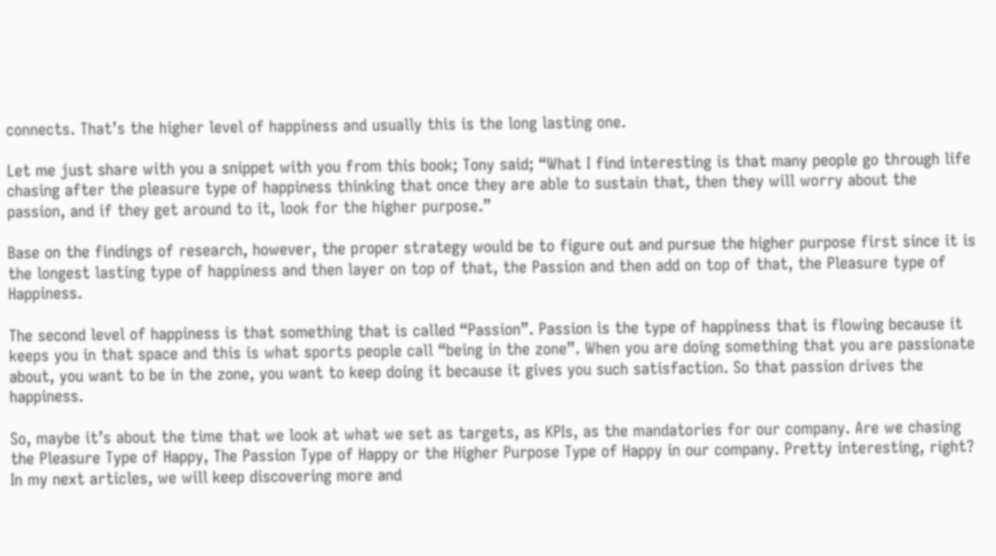connects. That’s the higher level of happiness and usually this is the long lasting one.

Let me just share with you a snippet with you from this book; Tony said; “What I find interesting is that many people go through life chasing after the pleasure type of happiness thinking that once they are able to sustain that, then they will worry about the passion, and if they get around to it, look for the higher purpose.”

Base on the findings of research, however, the proper strategy would be to figure out and pursue the higher purpose first since it is the longest lasting type of happiness and then layer on top of that, the Passion and then add on top of that, the Pleasure type of Happiness.

The second level of happiness is that something that is called “Passion”. Passion is the type of happiness that is flowing because it keeps you in that space and this is what sports people call “being in the zone”. When you are doing something that you are passionate about, you want to be in the zone, you want to keep doing it because it gives you such satisfaction. So that passion drives the happiness.

So, maybe it’s about the time that we look at what we set as targets, as KPIs, as the mandatories for our company. Are we chasing the Pleasure Type of Happy, The Passion Type of Happy or the Higher Purpose Type of Happy in our company. Pretty interesting, right? In my next articles, we will keep discovering more and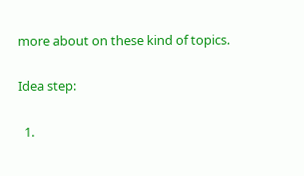more about on these kind of topics.

Idea step:

  1.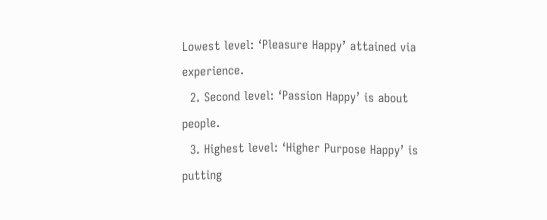Lowest level: ‘Pleasure Happy’ attained via experience.
  2. Second level: ‘Passion Happy’ is about people.
  3. Highest level: ‘Higher Purpose Happy’ is putting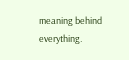meaning behind everything.